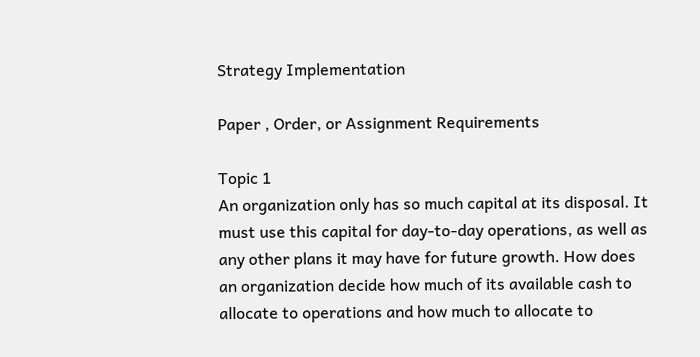Strategy Implementation

Paper , Order, or Assignment Requirements

Topic 1
An organization only has so much capital at its disposal. It must use this capital for day-to-day operations, as well as any other plans it may have for future growth. How does an organization decide how much of its available cash to allocate to operations and how much to allocate to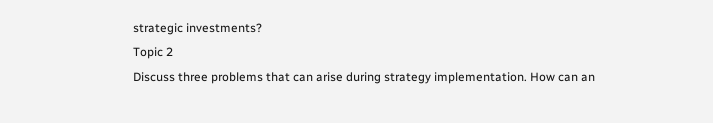strategic investments?
Topic 2
Discuss three problems that can arise during strategy implementation. How can an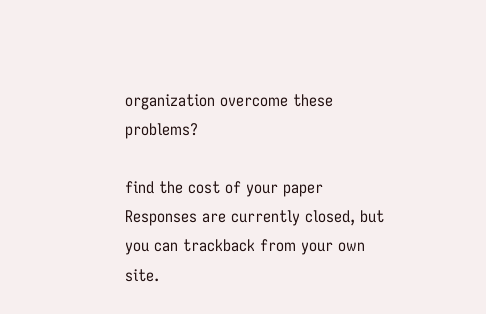organization overcome these problems?

find the cost of your paper
Responses are currently closed, but you can trackback from your own site.